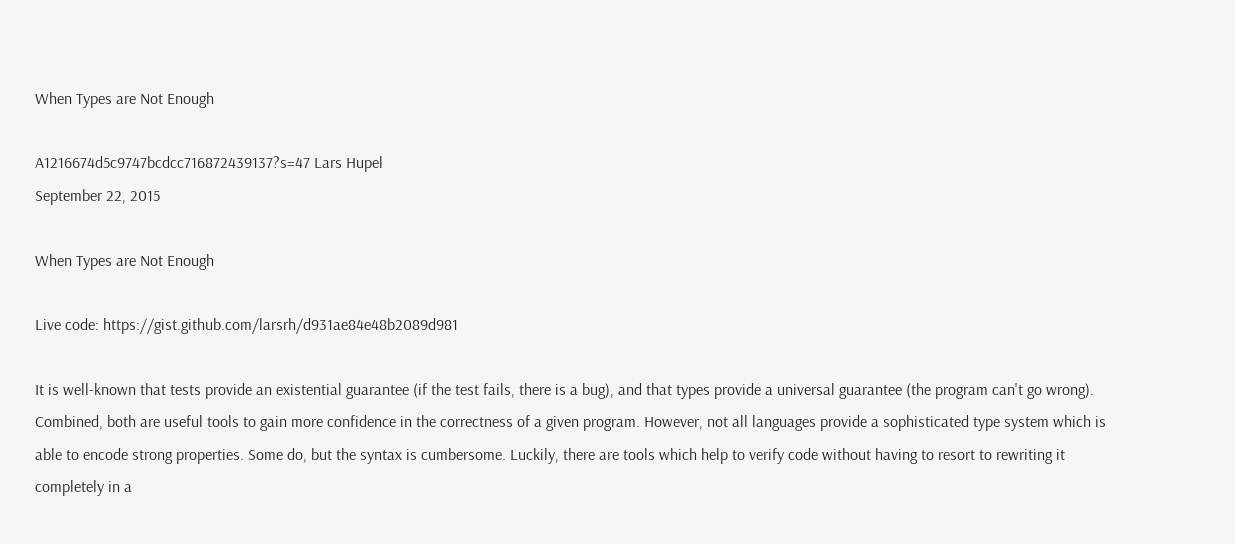When Types are Not Enough

A1216674d5c9747bcdcc716872439137?s=47 Lars Hupel
September 22, 2015

When Types are Not Enough

Live code: https://gist.github.com/larsrh/d931ae84e48b2089d981

It is well-known that tests provide an existential guarantee (if the test fails, there is a bug), and that types provide a universal guarantee (the program can't go wrong). Combined, both are useful tools to gain more confidence in the correctness of a given program. However, not all languages provide a sophisticated type system which is able to encode strong properties. Some do, but the syntax is cumbersome. Luckily, there are tools which help to verify code without having to resort to rewriting it completely in a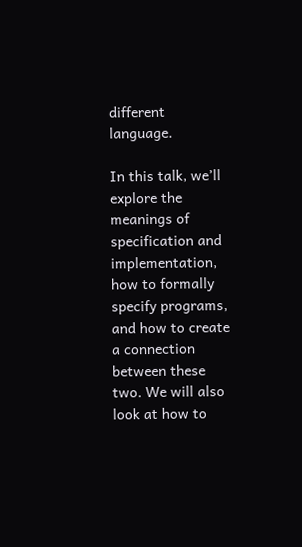different language.

In this talk, we’ll explore the meanings of specification and implementation, how to formally specify programs, and how to create a connection between these two. We will also look at how to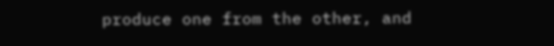produce one from the other, and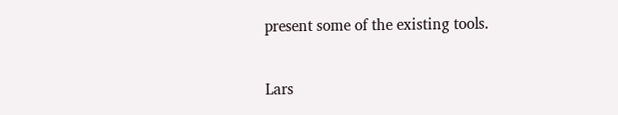present some of the existing tools.


Lars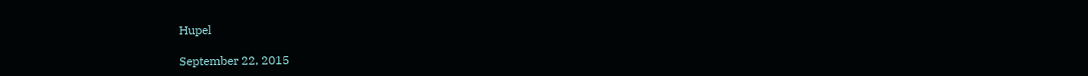Hupel

September 22, 2015